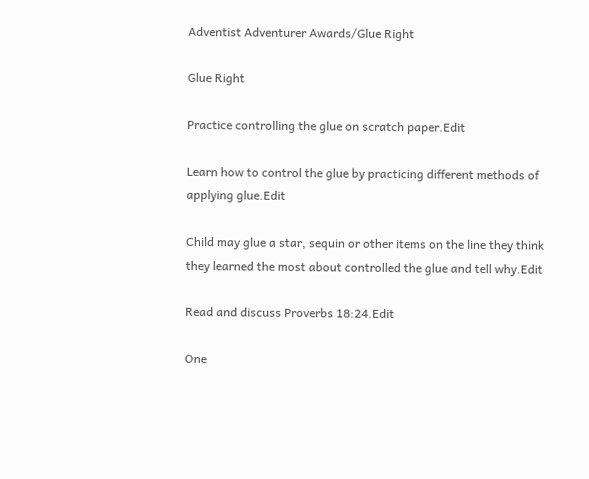Adventist Adventurer Awards/Glue Right

Glue Right

Practice controlling the glue on scratch paper.Edit

Learn how to control the glue by practicing different methods of applying glue.Edit

Child may glue a star, sequin or other items on the line they think they learned the most about controlled the glue and tell why.Edit

Read and discuss Proverbs 18:24.Edit

One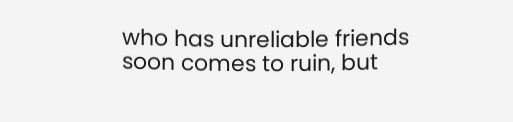who has unreliable friends soon comes to ruin, but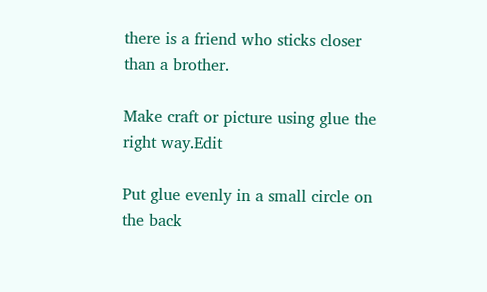there is a friend who sticks closer than a brother.

Make craft or picture using glue the right way.Edit

Put glue evenly in a small circle on the back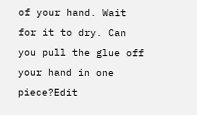of your hand. Wait for it to dry. Can you pull the glue off your hand in one piece?Edit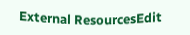External ResourcesEdit